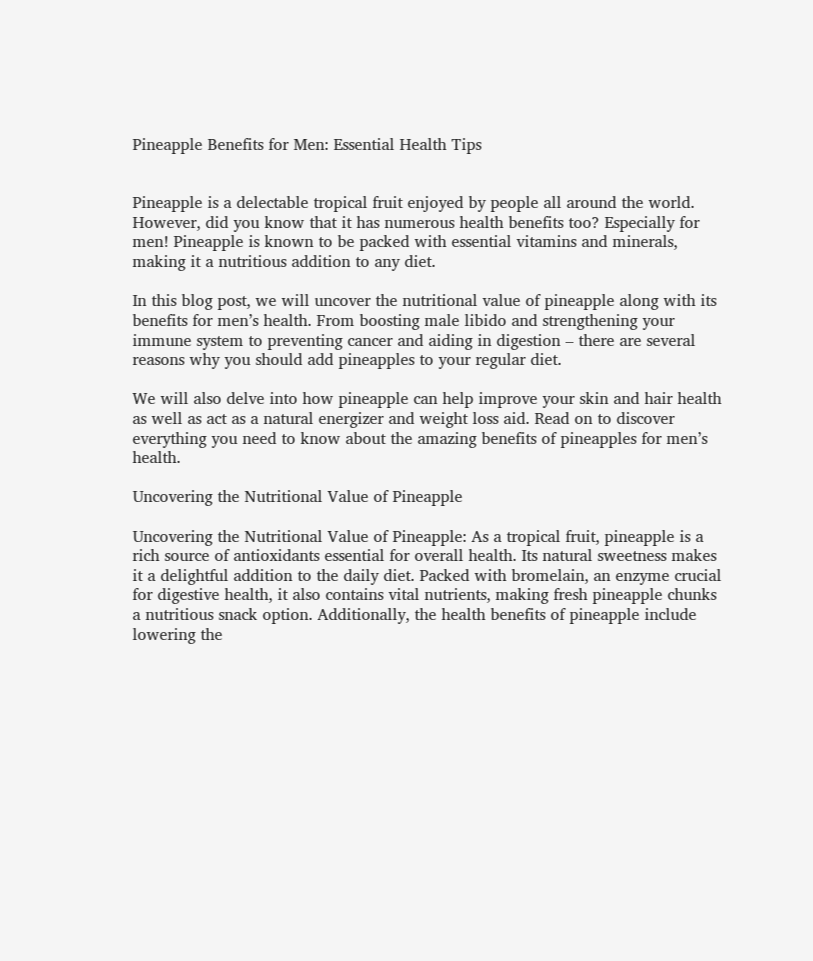Pineapple Benefits for Men: Essential Health Tips


Pineapple is a delectable tropical fruit enjoyed by people all around the world. However, did you know that it has numerous health benefits too? Especially for men! Pineapple is known to be packed with essential vitamins and minerals, making it a nutritious addition to any diet.

In this blog post, we will uncover the nutritional value of pineapple along with its benefits for men’s health. From boosting male libido and strengthening your immune system to preventing cancer and aiding in digestion – there are several reasons why you should add pineapples to your regular diet.

We will also delve into how pineapple can help improve your skin and hair health as well as act as a natural energizer and weight loss aid. Read on to discover everything you need to know about the amazing benefits of pineapples for men’s health.

Uncovering the Nutritional Value of Pineapple

Uncovering the Nutritional Value of Pineapple: As a tropical fruit, pineapple is a rich source of antioxidants essential for overall health. Its natural sweetness makes it a delightful addition to the daily diet. Packed with bromelain, an enzyme crucial for digestive health, it also contains vital nutrients, making fresh pineapple chunks a nutritious snack option. Additionally, the health benefits of pineapple include lowering the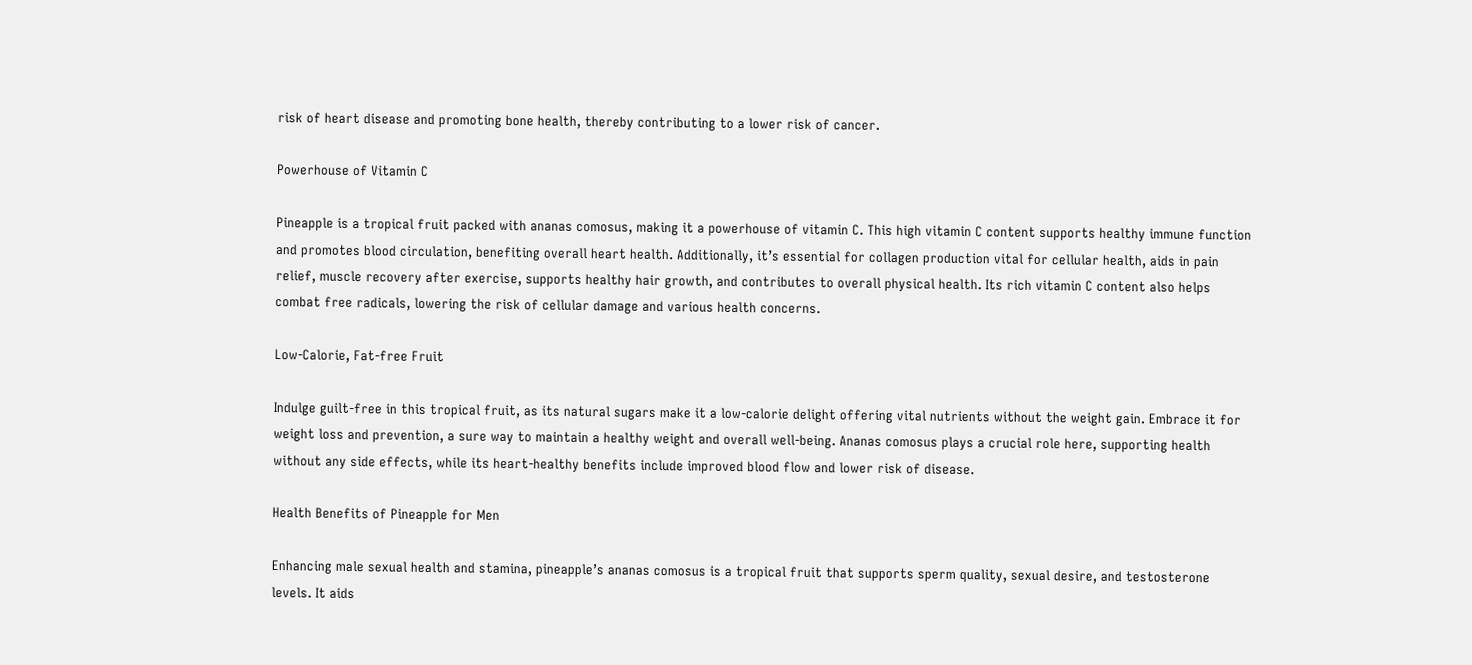risk of heart disease and promoting bone health, thereby contributing to a lower risk of cancer.

Powerhouse of Vitamin C

Pineapple is a tropical fruit packed with ananas comosus, making it a powerhouse of vitamin C. This high vitamin C content supports healthy immune function and promotes blood circulation, benefiting overall heart health. Additionally, it’s essential for collagen production vital for cellular health, aids in pain relief, muscle recovery after exercise, supports healthy hair growth, and contributes to overall physical health. Its rich vitamin C content also helps combat free radicals, lowering the risk of cellular damage and various health concerns.

Low-Calorie, Fat-free Fruit

Indulge guilt-free in this tropical fruit, as its natural sugars make it a low-calorie delight offering vital nutrients without the weight gain. Embrace it for weight loss and prevention, a sure way to maintain a healthy weight and overall well-being. Ananas comosus plays a crucial role here, supporting health without any side effects, while its heart-healthy benefits include improved blood flow and lower risk of disease.

Health Benefits of Pineapple for Men

Enhancing male sexual health and stamina, pineapple’s ananas comosus is a tropical fruit that supports sperm quality, sexual desire, and testosterone levels. It aids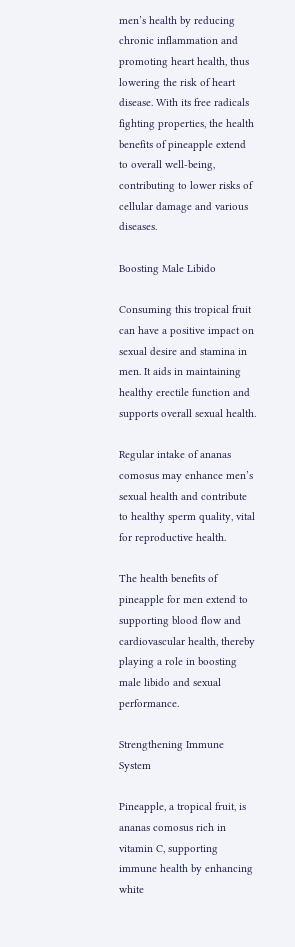men’s health by reducing chronic inflammation and promoting heart health, thus lowering the risk of heart disease. With its free radicals fighting properties, the health benefits of pineapple extend to overall well-being, contributing to lower risks of cellular damage and various diseases.

Boosting Male Libido

Consuming this tropical fruit can have a positive impact on sexual desire and stamina in men. It aids in maintaining healthy erectile function and supports overall sexual health.

Regular intake of ananas comosus may enhance men’s sexual health and contribute to healthy sperm quality, vital for reproductive health.

The health benefits of pineapple for men extend to supporting blood flow and cardiovascular health, thereby playing a role in boosting male libido and sexual performance.

Strengthening Immune System

Pineapple, a tropical fruit, is ananas comosus rich in vitamin C, supporting immune health by enhancing white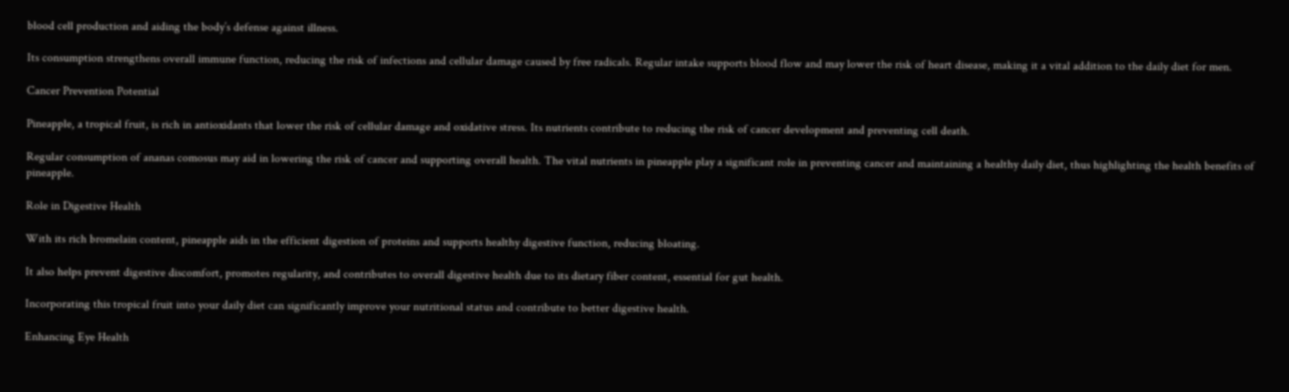blood cell production and aiding the body’s defense against illness.

Its consumption strengthens overall immune function, reducing the risk of infections and cellular damage caused by free radicals. Regular intake supports blood flow and may lower the risk of heart disease, making it a vital addition to the daily diet for men.

Cancer Prevention Potential

Pineapple, a tropical fruit, is rich in antioxidants that lower the risk of cellular damage and oxidative stress. Its nutrients contribute to reducing the risk of cancer development and preventing cell death.

Regular consumption of ananas comosus may aid in lowering the risk of cancer and supporting overall health. The vital nutrients in pineapple play a significant role in preventing cancer and maintaining a healthy daily diet, thus highlighting the health benefits of pineapple.

Role in Digestive Health

With its rich bromelain content, pineapple aids in the efficient digestion of proteins and supports healthy digestive function, reducing bloating.

It also helps prevent digestive discomfort, promotes regularity, and contributes to overall digestive health due to its dietary fiber content, essential for gut health.

Incorporating this tropical fruit into your daily diet can significantly improve your nutritional status and contribute to better digestive health.

Enhancing Eye Health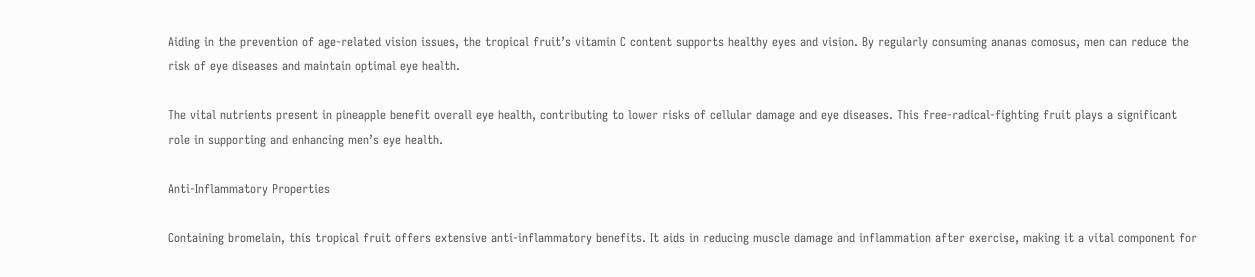Aiding in the prevention of age-related vision issues, the tropical fruit’s vitamin C content supports healthy eyes and vision. By regularly consuming ananas comosus, men can reduce the risk of eye diseases and maintain optimal eye health.

The vital nutrients present in pineapple benefit overall eye health, contributing to lower risks of cellular damage and eye diseases. This free-radical-fighting fruit plays a significant role in supporting and enhancing men’s eye health.

Anti-Inflammatory Properties

Containing bromelain, this tropical fruit offers extensive anti-inflammatory benefits. It aids in reducing muscle damage and inflammation after exercise, making it a vital component for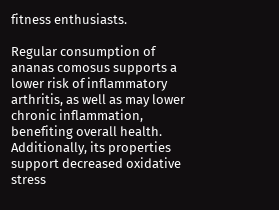fitness enthusiasts.

Regular consumption of ananas comosus supports a lower risk of inflammatory arthritis, as well as may lower chronic inflammation, benefiting overall health. Additionally, its properties support decreased oxidative stress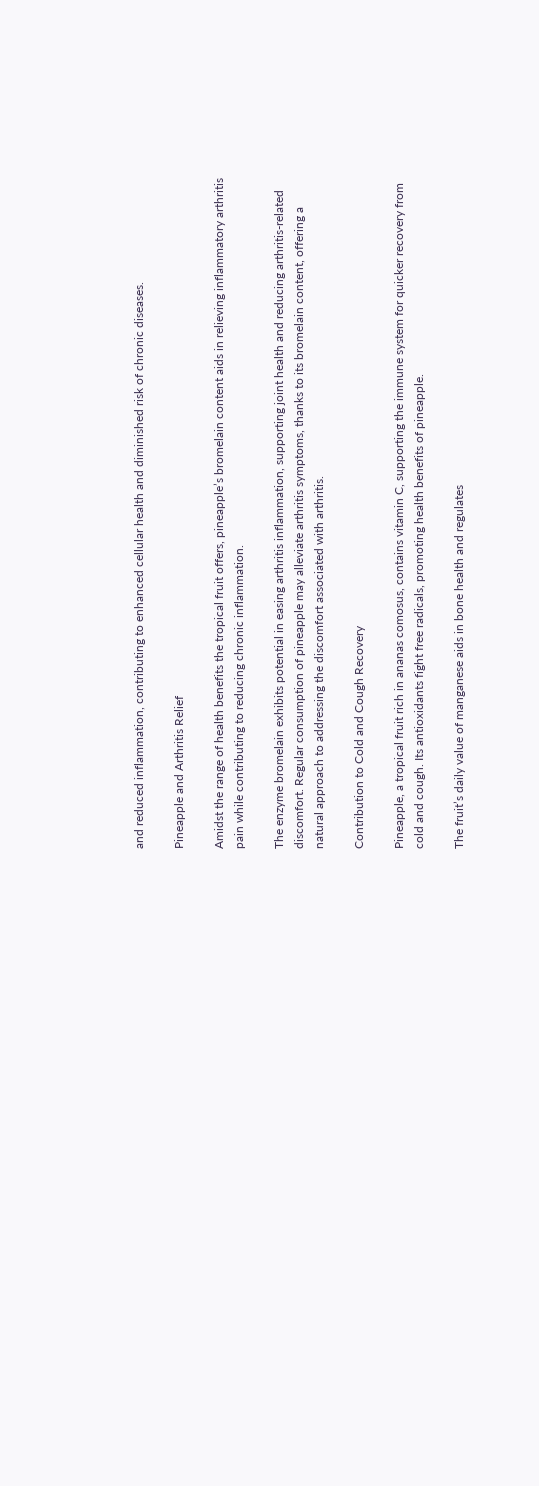and reduced inflammation, contributing to enhanced cellular health and diminished risk of chronic diseases.

Pineapple and Arthritis Relief

Amidst the range of health benefits the tropical fruit offers, pineapple’s bromelain content aids in relieving inflammatory arthritis pain while contributing to reducing chronic inflammation.

The enzyme bromelain exhibits potential in easing arthritis inflammation, supporting joint health and reducing arthritis-related discomfort. Regular consumption of pineapple may alleviate arthritis symptoms, thanks to its bromelain content, offering a natural approach to addressing the discomfort associated with arthritis.

Contribution to Cold and Cough Recovery

Pineapple, a tropical fruit rich in ananas comosus, contains vitamin C, supporting the immune system for quicker recovery from cold and cough. Its antioxidants fight free radicals, promoting health benefits of pineapple.

The fruit’s daily value of manganese aids in bone health and regulates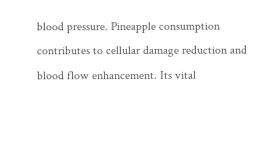blood pressure. Pineapple consumption contributes to cellular damage reduction and blood flow enhancement. Its vital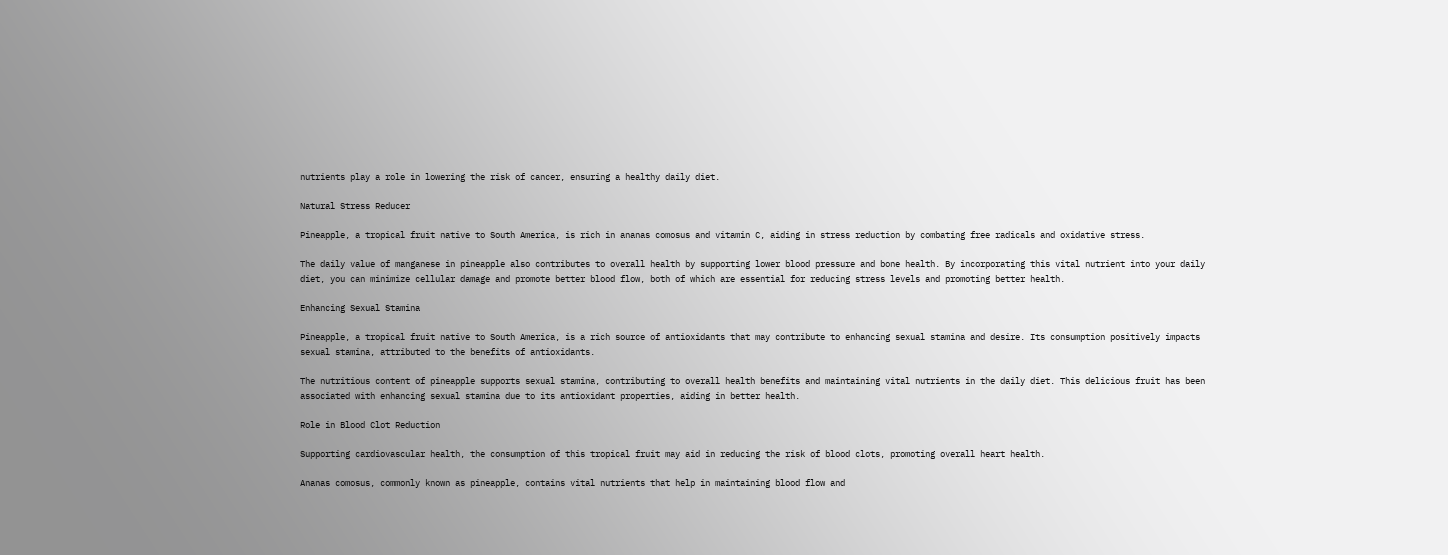nutrients play a role in lowering the risk of cancer, ensuring a healthy daily diet.

Natural Stress Reducer

Pineapple, a tropical fruit native to South America, is rich in ananas comosus and vitamin C, aiding in stress reduction by combating free radicals and oxidative stress.

The daily value of manganese in pineapple also contributes to overall health by supporting lower blood pressure and bone health. By incorporating this vital nutrient into your daily diet, you can minimize cellular damage and promote better blood flow, both of which are essential for reducing stress levels and promoting better health.

Enhancing Sexual Stamina

Pineapple, a tropical fruit native to South America, is a rich source of antioxidants that may contribute to enhancing sexual stamina and desire. Its consumption positively impacts sexual stamina, attributed to the benefits of antioxidants.

The nutritious content of pineapple supports sexual stamina, contributing to overall health benefits and maintaining vital nutrients in the daily diet. This delicious fruit has been associated with enhancing sexual stamina due to its antioxidant properties, aiding in better health.

Role in Blood Clot Reduction

Supporting cardiovascular health, the consumption of this tropical fruit may aid in reducing the risk of blood clots, promoting overall heart health.

Ananas comosus, commonly known as pineapple, contains vital nutrients that help in maintaining blood flow and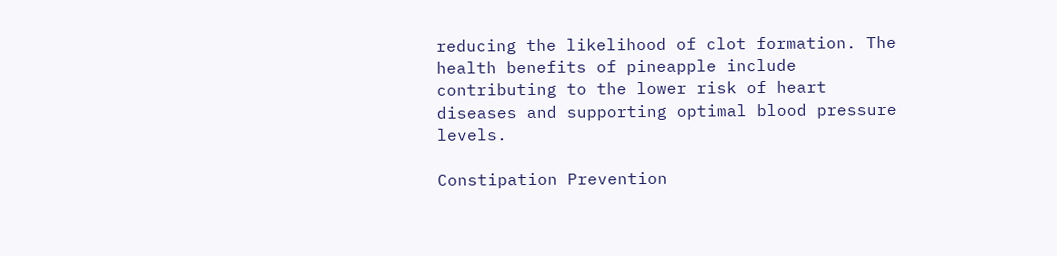reducing the likelihood of clot formation. The health benefits of pineapple include contributing to the lower risk of heart diseases and supporting optimal blood pressure levels.

Constipation Prevention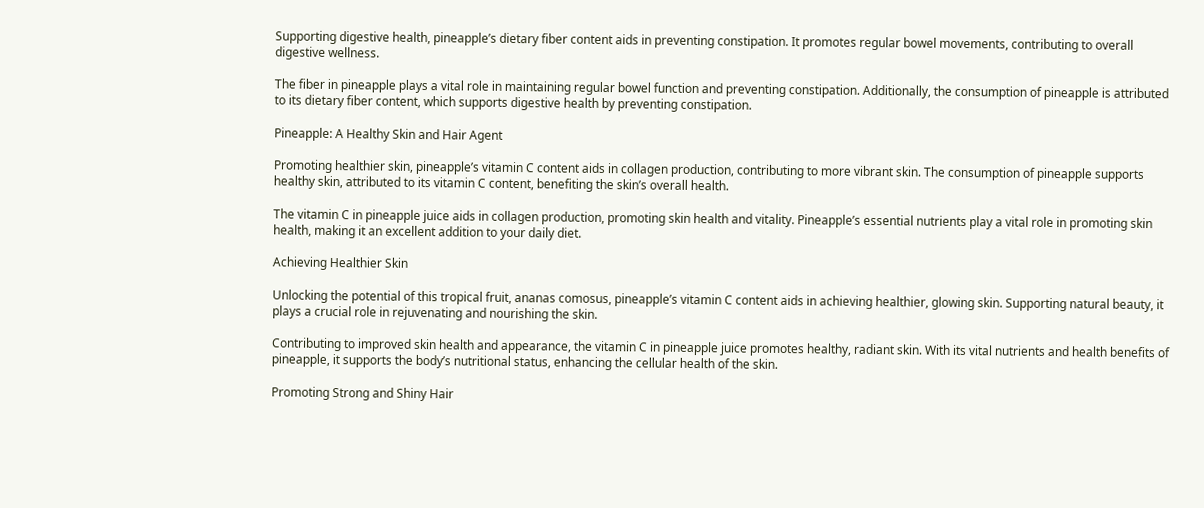Supporting digestive health, pineapple’s dietary fiber content aids in preventing constipation. It promotes regular bowel movements, contributing to overall digestive wellness.

The fiber in pineapple plays a vital role in maintaining regular bowel function and preventing constipation. Additionally, the consumption of pineapple is attributed to its dietary fiber content, which supports digestive health by preventing constipation.

Pineapple: A Healthy Skin and Hair Agent

Promoting healthier skin, pineapple’s vitamin C content aids in collagen production, contributing to more vibrant skin. The consumption of pineapple supports healthy skin, attributed to its vitamin C content, benefiting the skin’s overall health.

The vitamin C in pineapple juice aids in collagen production, promoting skin health and vitality. Pineapple’s essential nutrients play a vital role in promoting skin health, making it an excellent addition to your daily diet.

Achieving Healthier Skin

Unlocking the potential of this tropical fruit, ananas comosus, pineapple’s vitamin C content aids in achieving healthier, glowing skin. Supporting natural beauty, it plays a crucial role in rejuvenating and nourishing the skin.

Contributing to improved skin health and appearance, the vitamin C in pineapple juice promotes healthy, radiant skin. With its vital nutrients and health benefits of pineapple, it supports the body’s nutritional status, enhancing the cellular health of the skin.

Promoting Strong and Shiny Hair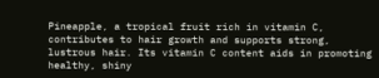Pineapple, a tropical fruit rich in vitamin C, contributes to hair growth and supports strong, lustrous hair. Its vitamin C content aids in promoting healthy, shiny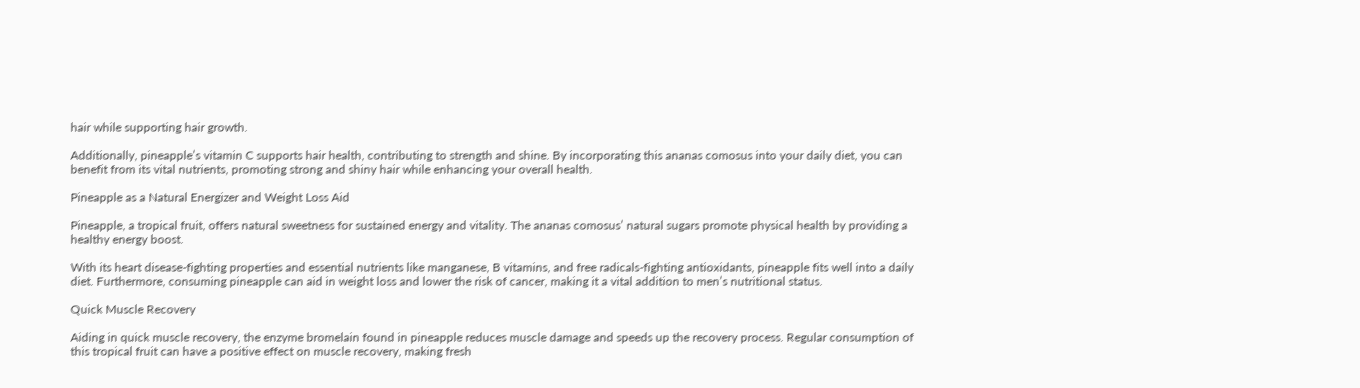hair while supporting hair growth.

Additionally, pineapple’s vitamin C supports hair health, contributing to strength and shine. By incorporating this ananas comosus into your daily diet, you can benefit from its vital nutrients, promoting strong and shiny hair while enhancing your overall health.

Pineapple as a Natural Energizer and Weight Loss Aid

Pineapple, a tropical fruit, offers natural sweetness for sustained energy and vitality. The ananas comosus’ natural sugars promote physical health by providing a healthy energy boost.

With its heart disease-fighting properties and essential nutrients like manganese, B vitamins, and free radicals-fighting antioxidants, pineapple fits well into a daily diet. Furthermore, consuming pineapple can aid in weight loss and lower the risk of cancer, making it a vital addition to men’s nutritional status.

Quick Muscle Recovery

Aiding in quick muscle recovery, the enzyme bromelain found in pineapple reduces muscle damage and speeds up the recovery process. Regular consumption of this tropical fruit can have a positive effect on muscle recovery, making fresh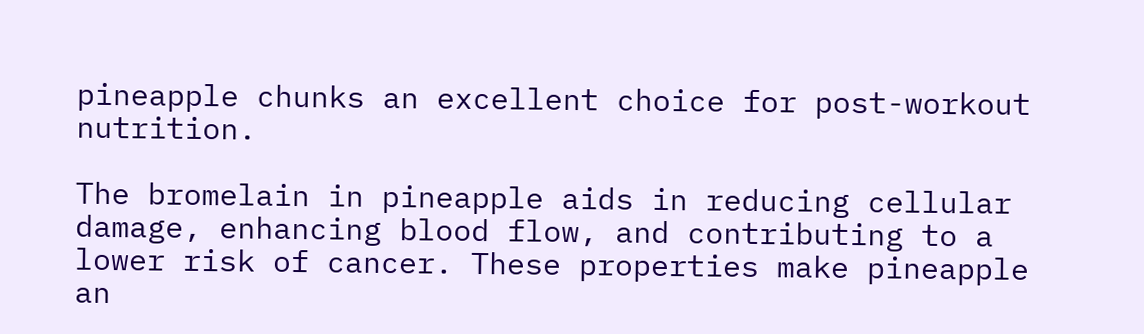pineapple chunks an excellent choice for post-workout nutrition.

The bromelain in pineapple aids in reducing cellular damage, enhancing blood flow, and contributing to a lower risk of cancer. These properties make pineapple an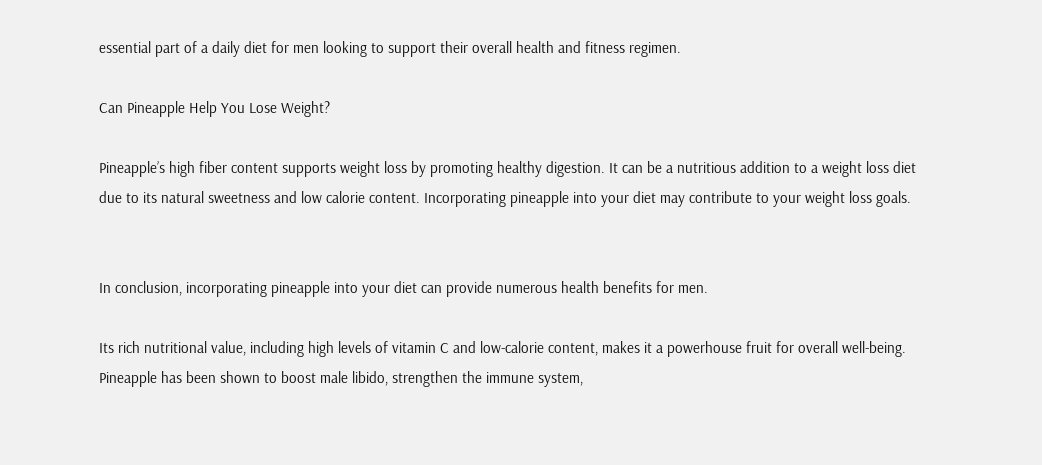essential part of a daily diet for men looking to support their overall health and fitness regimen.

Can Pineapple Help You Lose Weight?

Pineapple’s high fiber content supports weight loss by promoting healthy digestion. It can be a nutritious addition to a weight loss diet due to its natural sweetness and low calorie content. Incorporating pineapple into your diet may contribute to your weight loss goals.


In conclusion, incorporating pineapple into your diet can provide numerous health benefits for men.

Its rich nutritional value, including high levels of vitamin C and low-calorie content, makes it a powerhouse fruit for overall well-being. Pineapple has been shown to boost male libido, strengthen the immune system,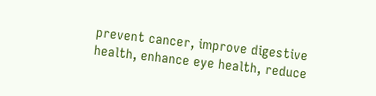prevent cancer, improve digestive health, enhance eye health, reduce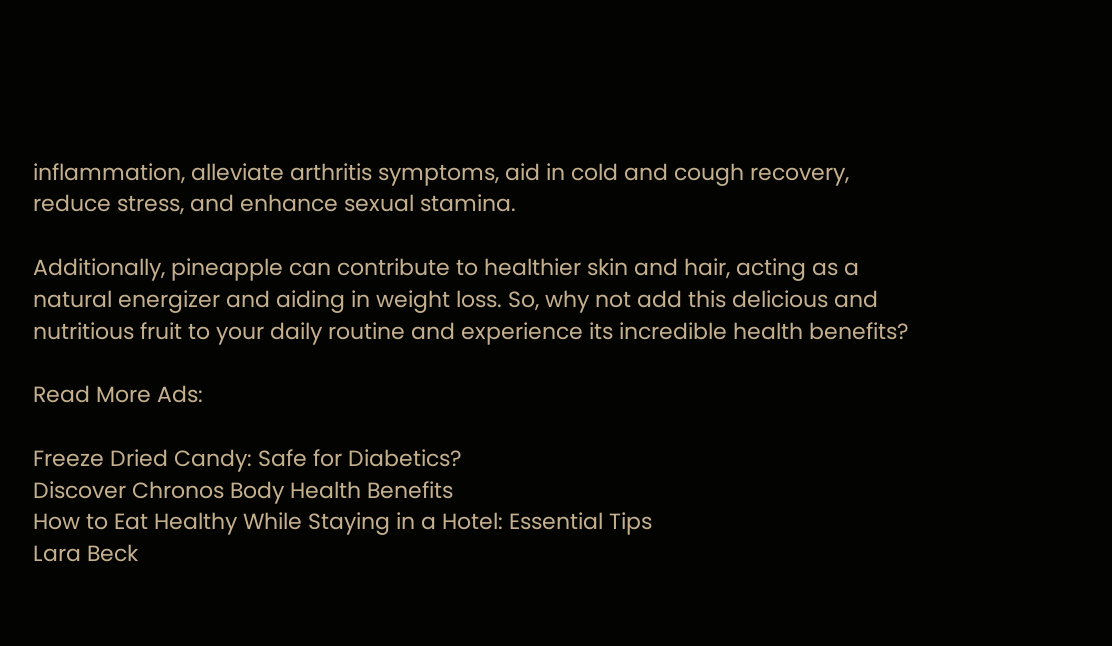inflammation, alleviate arthritis symptoms, aid in cold and cough recovery, reduce stress, and enhance sexual stamina.

Additionally, pineapple can contribute to healthier skin and hair, acting as a natural energizer and aiding in weight loss. So, why not add this delicious and nutritious fruit to your daily routine and experience its incredible health benefits?

Read More Ads:

Freeze Dried Candy: Safe for Diabetics?
Discover Chronos Body Health Benefits
How to Eat Healthy While Staying in a Hotel: Essential Tips
Lara Beck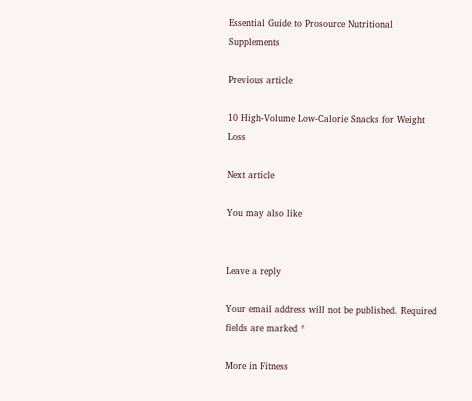Essential Guide to Prosource Nutritional Supplements

Previous article

10 High-Volume Low-Calorie Snacks for Weight Loss

Next article

You may also like


Leave a reply

Your email address will not be published. Required fields are marked *

More in Fitness